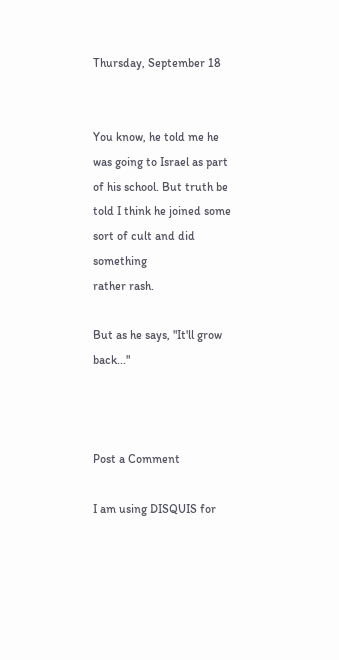Thursday, September 18


You know, he told me he was going to Israel as part of his school. But truth be told I think he joined some sort of cult and did something
rather rash.

But as he says, "It'll grow back..."



Post a Comment

I am using DISQUIS for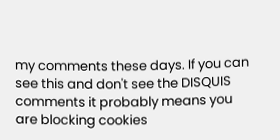my comments these days. If you can see this and don't see the DISQUIS comments it probably means you are blocking cookies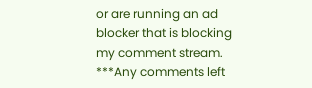or are running an ad blocker that is blocking my comment stream. ***Any comments left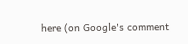here (on Google's comment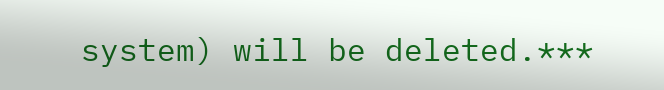system) will be deleted.***